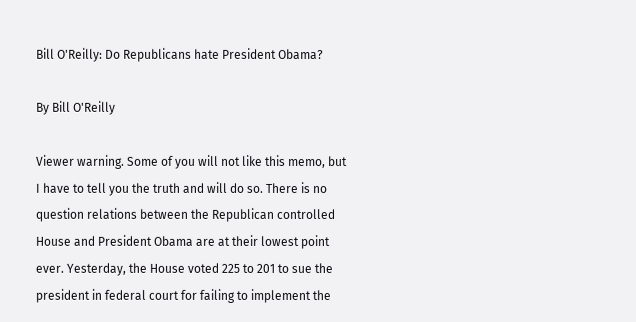Bill O'Reilly: Do Republicans hate President Obama?

By Bill O'Reilly

Viewer warning. Some of you will not like this memo, but I have to tell you the truth and will do so. There is no question relations between the Republican controlled House and President Obama are at their lowest point ever. Yesterday, the House voted 225 to 201 to sue the president in federal court for failing to implement the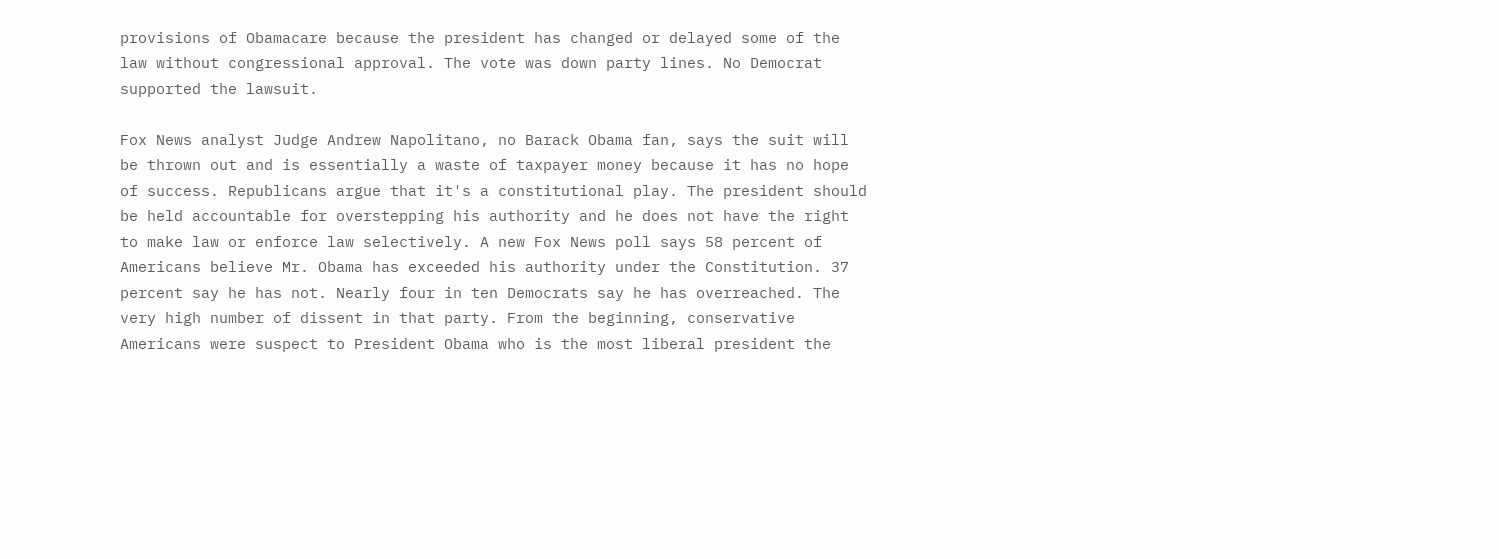provisions of Obamacare because the president has changed or delayed some of the law without congressional approval. The vote was down party lines. No Democrat supported the lawsuit.

Fox News analyst Judge Andrew Napolitano, no Barack Obama fan, says the suit will be thrown out and is essentially a waste of taxpayer money because it has no hope of success. Republicans argue that it's a constitutional play. The president should be held accountable for overstepping his authority and he does not have the right to make law or enforce law selectively. A new Fox News poll says 58 percent of Americans believe Mr. Obama has exceeded his authority under the Constitution. 37 percent say he has not. Nearly four in ten Democrats say he has overreached. The very high number of dissent in that party. From the beginning, conservative Americans were suspect to President Obama who is the most liberal president the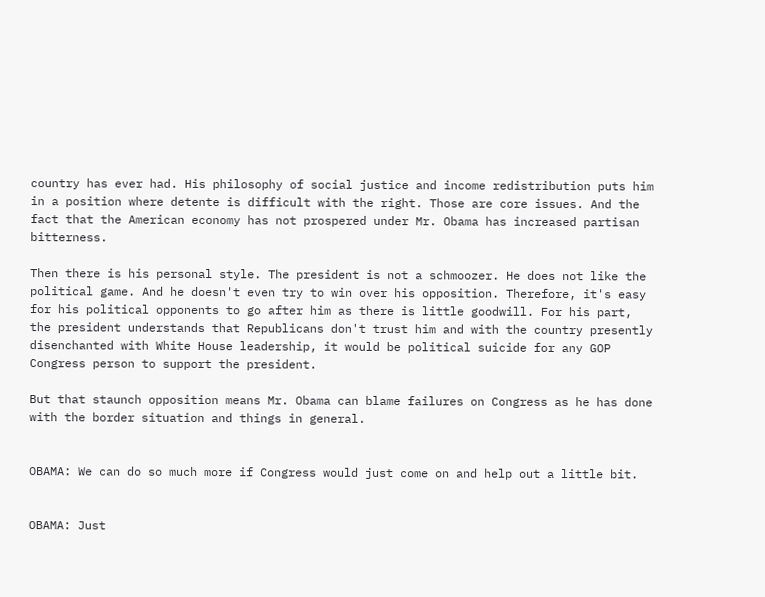country has ever had. His philosophy of social justice and income redistribution puts him in a position where detente is difficult with the right. Those are core issues. And the fact that the American economy has not prospered under Mr. Obama has increased partisan bitterness.

Then there is his personal style. The president is not a schmoozer. He does not like the political game. And he doesn't even try to win over his opposition. Therefore, it's easy for his political opponents to go after him as there is little goodwill. For his part, the president understands that Republicans don't trust him and with the country presently disenchanted with White House leadership, it would be political suicide for any GOP Congress person to support the president.

But that staunch opposition means Mr. Obama can blame failures on Congress as he has done with the border situation and things in general.


OBAMA: We can do so much more if Congress would just come on and help out a little bit.


OBAMA: Just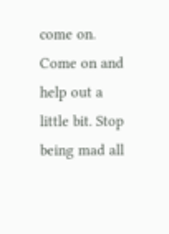come on. Come on and help out a little bit. Stop being mad all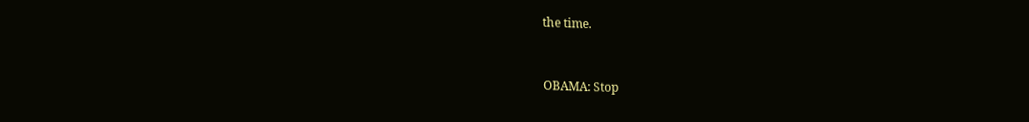the time.


OBAMA: Stop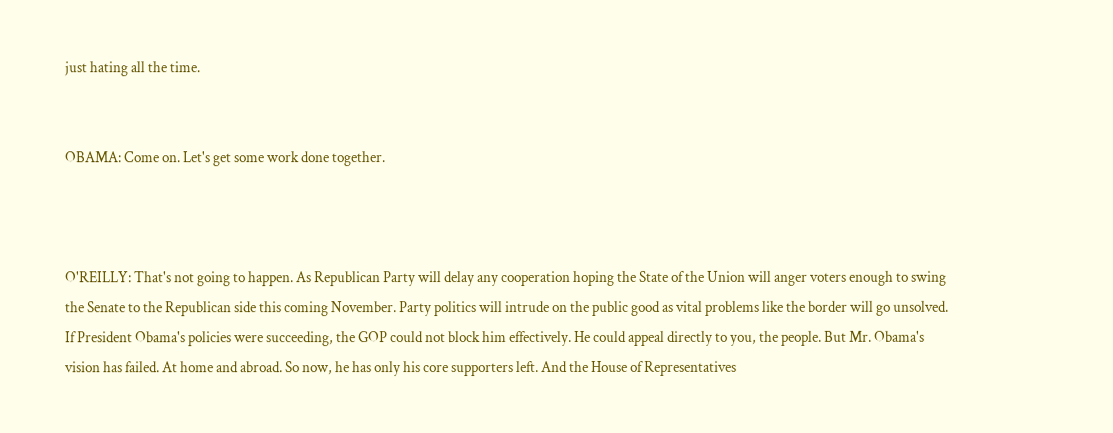just hating all the time.


OBAMA: Come on. Let's get some work done together.



O'REILLY: That's not going to happen. As Republican Party will delay any cooperation hoping the State of the Union will anger voters enough to swing the Senate to the Republican side this coming November. Party politics will intrude on the public good as vital problems like the border will go unsolved. If President Obama's policies were succeeding, the GOP could not block him effectively. He could appeal directly to you, the people. But Mr. Obama's vision has failed. At home and abroad. So now, he has only his core supporters left. And the House of Representatives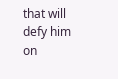that will defy him on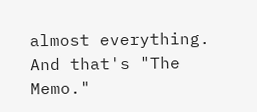almost everything. And that's "The Memo."